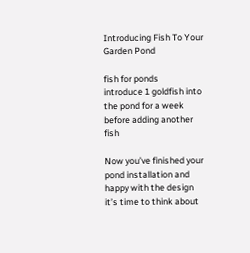Introducing Fish To Your Garden Pond

fish for ponds
introduce 1 goldfish into the pond for a week before adding another fish

Now you’ve finished your pond installation and happy with the design it’s time to think about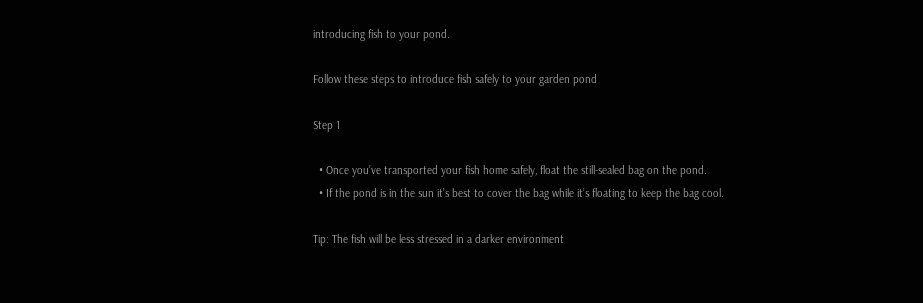introducing fish to your pond.

Follow these steps to introduce fish safely to your garden pond

Step 1

  • Once you’ve transported your fish home safely, float the still-sealed bag on the pond.
  • If the pond is in the sun it’s best to cover the bag while it’s floating to keep the bag cool.

Tip: The fish will be less stressed in a darker environment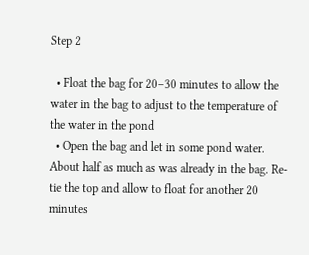Step 2

  • Float the bag for 20–30 minutes to allow the water in the bag to adjust to the temperature of the water in the pond
  • Open the bag and let in some pond water. About half as much as was already in the bag. Re-tie the top and allow to float for another 20 minutes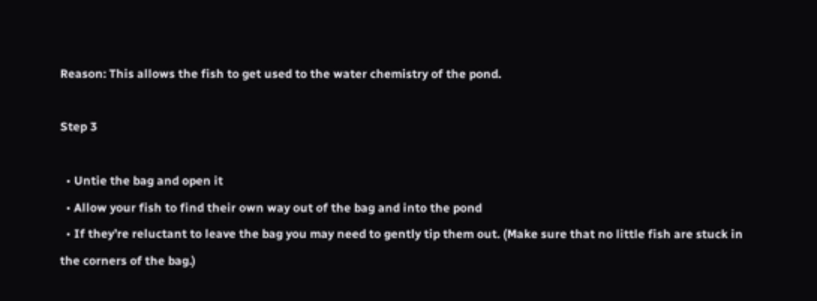Reason: This allows the fish to get used to the water chemistry of the pond.

Step 3

  • Untie the bag and open it
  • Allow your fish to find their own way out of the bag and into the pond
  • If they’re reluctant to leave the bag you may need to gently tip them out. (Make sure that no little fish are stuck in the corners of the bag.)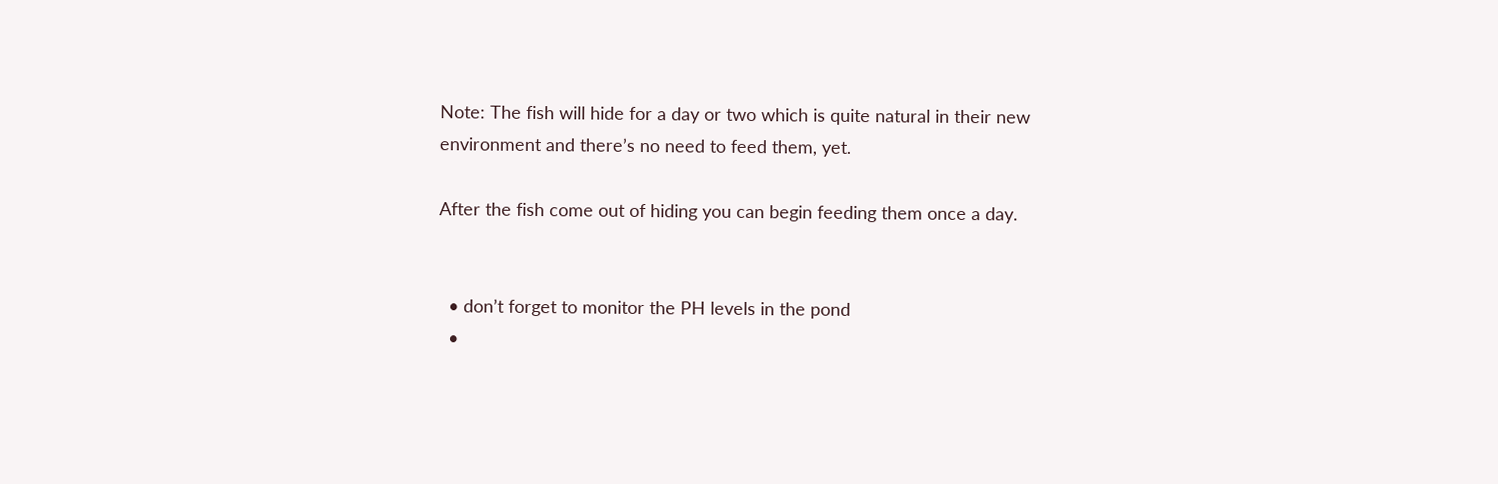Note: The fish will hide for a day or two which is quite natural in their new environment and there’s no need to feed them, yet.

After the fish come out of hiding you can begin feeding them once a day.


  • don’t forget to monitor the PH levels in the pond
  •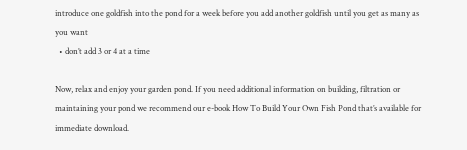introduce one goldfish into the pond for a week before you add another goldfish until you get as many as you want
  • don’t add 3 or 4 at a time

Now, relax and enjoy your garden pond. If you need additional information on building, filtration or maintaining your pond we recommend our e-book How To Build Your Own Fish Pond that’s available for immediate download.